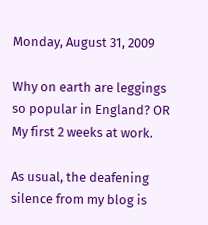Monday, August 31, 2009

Why on earth are leggings so popular in England? OR My first 2 weeks at work.

As usual, the deafening silence from my blog is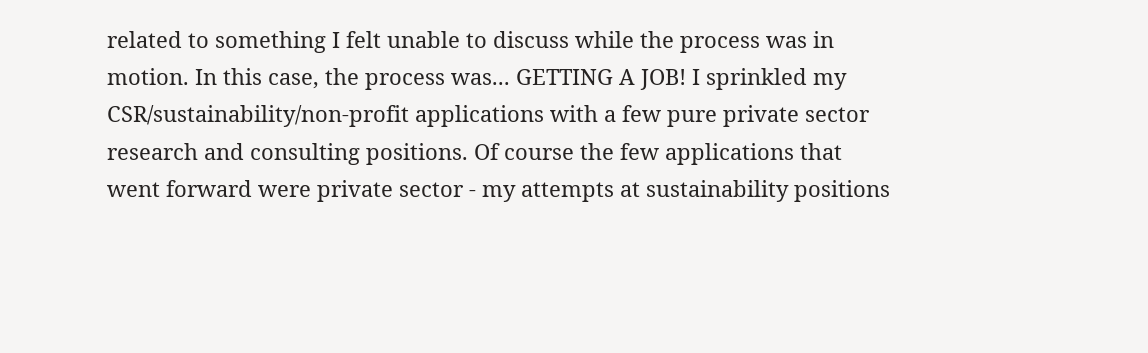related to something I felt unable to discuss while the process was in motion. In this case, the process was... GETTING A JOB! I sprinkled my CSR/sustainability/non-profit applications with a few pure private sector research and consulting positions. Of course the few applications that went forward were private sector - my attempts at sustainability positions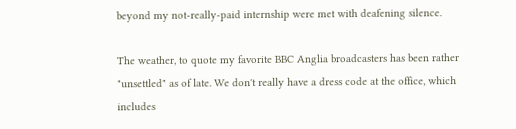beyond my not-really-paid internship were met with deafening silence.

The weather, to quote my favorite BBC Anglia broadcasters has been rather "unsettled" as of late. We don't really have a dress code at the office, which includes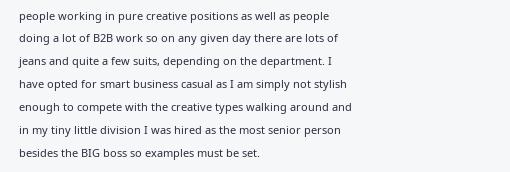people working in pure creative positions as well as people doing a lot of B2B work so on any given day there are lots of jeans and quite a few suits, depending on the department. I have opted for smart business casual as I am simply not stylish enough to compete with the creative types walking around and in my tiny little division I was hired as the most senior person besides the BIG boss so examples must be set.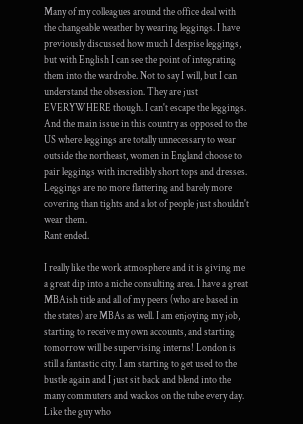Many of my colleagues around the office deal with the changeable weather by wearing leggings. I have previously discussed how much I despise leggings, but with English I can see the point of integrating them into the wardrobe. Not to say I will, but I can understand the obsession. They are just EVERYWHERE though. I can't escape the leggings. And the main issue in this country as opposed to the US where leggings are totally unnecessary to wear outside the northeast, women in England choose to pair leggings with incredibly short tops and dresses. Leggings are no more flattering and barely more covering than tights and a lot of people just shouldn't wear them.
Rant ended.

I really like the work atmosphere and it is giving me a great dip into a niche consulting area. I have a great MBAish title and all of my peers (who are based in the states) are MBAs as well. I am enjoying my job, starting to receive my own accounts, and starting tomorrow will be supervising interns! London is still a fantastic city. I am starting to get used to the bustle again and I just sit back and blend into the many commuters and wackos on the tube every day. Like the guy who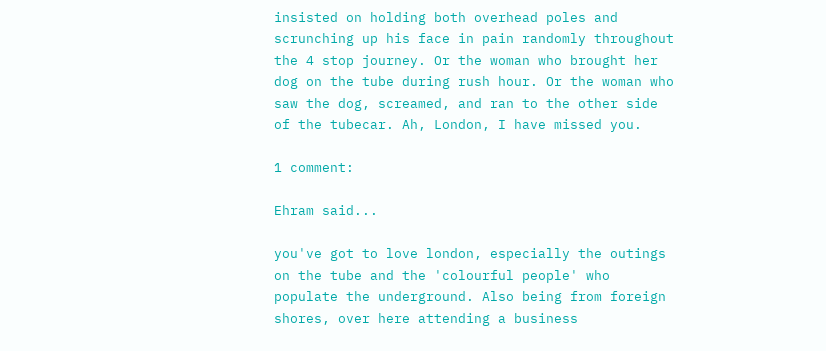insisted on holding both overhead poles and scrunching up his face in pain randomly throughout the 4 stop journey. Or the woman who brought her dog on the tube during rush hour. Or the woman who saw the dog, screamed, and ran to the other side of the tubecar. Ah, London, I have missed you.

1 comment:

Ehram said...

you've got to love london, especially the outings on the tube and the 'colourful people' who populate the underground. Also being from foreign shores, over here attending a business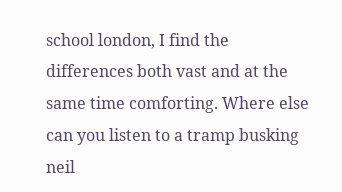school london, I find the differences both vast and at the same time comforting. Where else can you listen to a tramp busking neil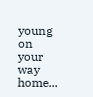young on your way home...